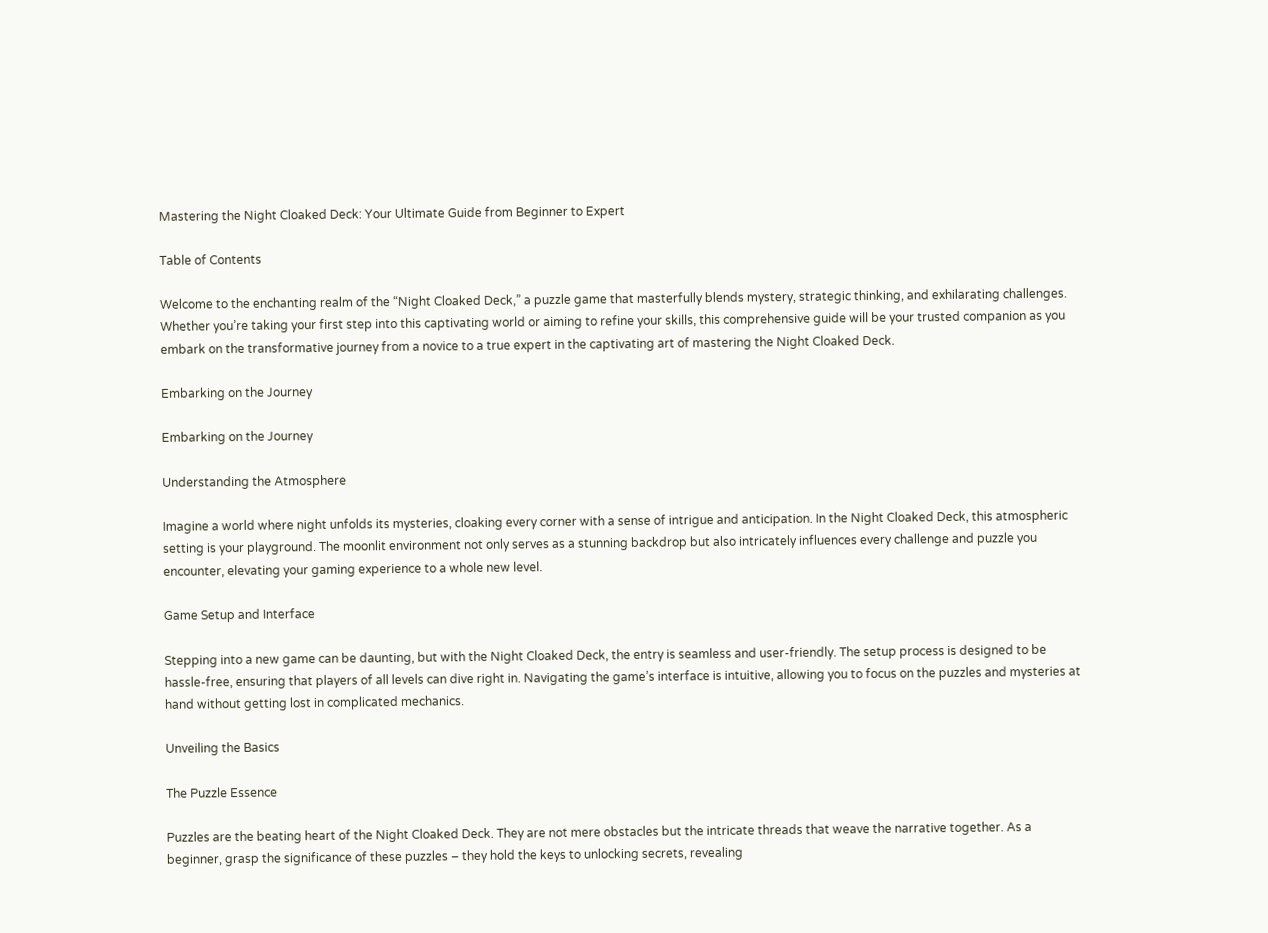Mastering the Night Cloaked Deck: Your Ultimate Guide from Beginner to Expert

Table of Contents

Welcome to the enchanting realm of the “Night Cloaked Deck,” a puzzle game that masterfully blends mystery, strategic thinking, and exhilarating challenges. Whether you’re taking your first step into this captivating world or aiming to refine your skills, this comprehensive guide will be your trusted companion as you embark on the transformative journey from a novice to a true expert in the captivating art of mastering the Night Cloaked Deck.

Embarking on the Journey

Embarking on the Journey

Understanding the Atmosphere

Imagine a world where night unfolds its mysteries, cloaking every corner with a sense of intrigue and anticipation. In the Night Cloaked Deck, this atmospheric setting is your playground. The moonlit environment not only serves as a stunning backdrop but also intricately influences every challenge and puzzle you encounter, elevating your gaming experience to a whole new level.

Game Setup and Interface

Stepping into a new game can be daunting, but with the Night Cloaked Deck, the entry is seamless and user-friendly. The setup process is designed to be hassle-free, ensuring that players of all levels can dive right in. Navigating the game’s interface is intuitive, allowing you to focus on the puzzles and mysteries at hand without getting lost in complicated mechanics.

Unveiling the Basics

The Puzzle Essence

Puzzles are the beating heart of the Night Cloaked Deck. They are not mere obstacles but the intricate threads that weave the narrative together. As a beginner, grasp the significance of these puzzles – they hold the keys to unlocking secrets, revealing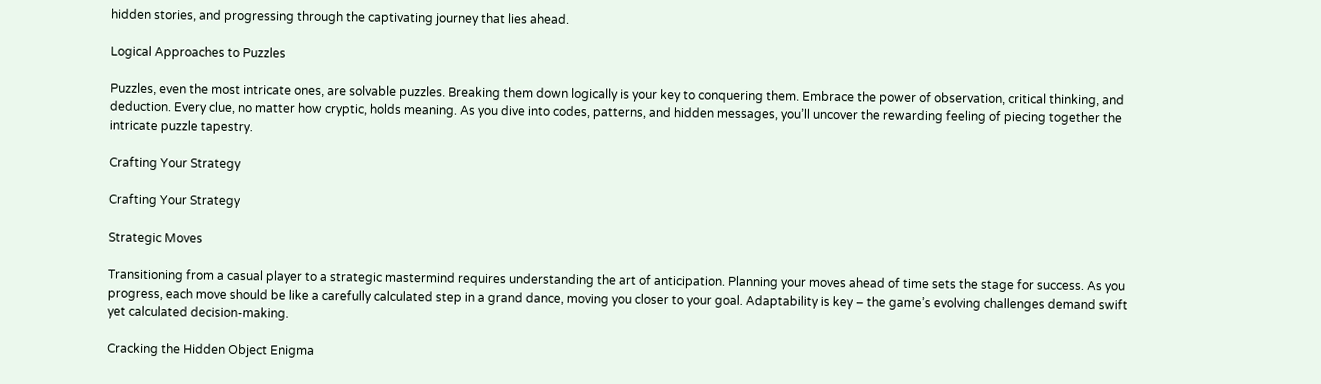hidden stories, and progressing through the captivating journey that lies ahead.

Logical Approaches to Puzzles

Puzzles, even the most intricate ones, are solvable puzzles. Breaking them down logically is your key to conquering them. Embrace the power of observation, critical thinking, and deduction. Every clue, no matter how cryptic, holds meaning. As you dive into codes, patterns, and hidden messages, you’ll uncover the rewarding feeling of piecing together the intricate puzzle tapestry.

Crafting Your Strategy

Crafting Your Strategy

Strategic Moves

Transitioning from a casual player to a strategic mastermind requires understanding the art of anticipation. Planning your moves ahead of time sets the stage for success. As you progress, each move should be like a carefully calculated step in a grand dance, moving you closer to your goal. Adaptability is key – the game’s evolving challenges demand swift yet calculated decision-making.

Cracking the Hidden Object Enigma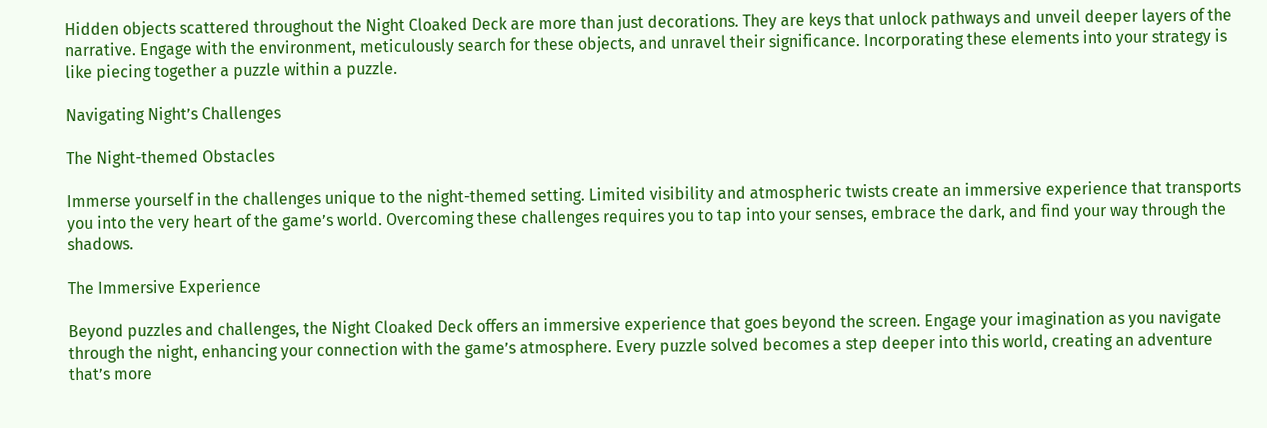Hidden objects scattered throughout the Night Cloaked Deck are more than just decorations. They are keys that unlock pathways and unveil deeper layers of the narrative. Engage with the environment, meticulously search for these objects, and unravel their significance. Incorporating these elements into your strategy is like piecing together a puzzle within a puzzle.

Navigating Night’s Challenges

The Night-themed Obstacles

Immerse yourself in the challenges unique to the night-themed setting. Limited visibility and atmospheric twists create an immersive experience that transports you into the very heart of the game’s world. Overcoming these challenges requires you to tap into your senses, embrace the dark, and find your way through the shadows.

The Immersive Experience

Beyond puzzles and challenges, the Night Cloaked Deck offers an immersive experience that goes beyond the screen. Engage your imagination as you navigate through the night, enhancing your connection with the game’s atmosphere. Every puzzle solved becomes a step deeper into this world, creating an adventure that’s more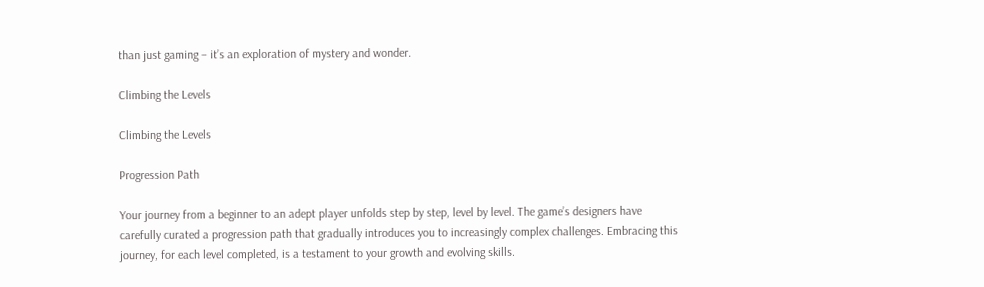than just gaming – it’s an exploration of mystery and wonder.

Climbing the Levels

Climbing the Levels

Progression Path

Your journey from a beginner to an adept player unfolds step by step, level by level. The game’s designers have carefully curated a progression path that gradually introduces you to increasingly complex challenges. Embracing this journey, for each level completed, is a testament to your growth and evolving skills.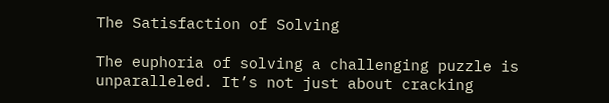The Satisfaction of Solving

The euphoria of solving a challenging puzzle is unparalleled. It’s not just about cracking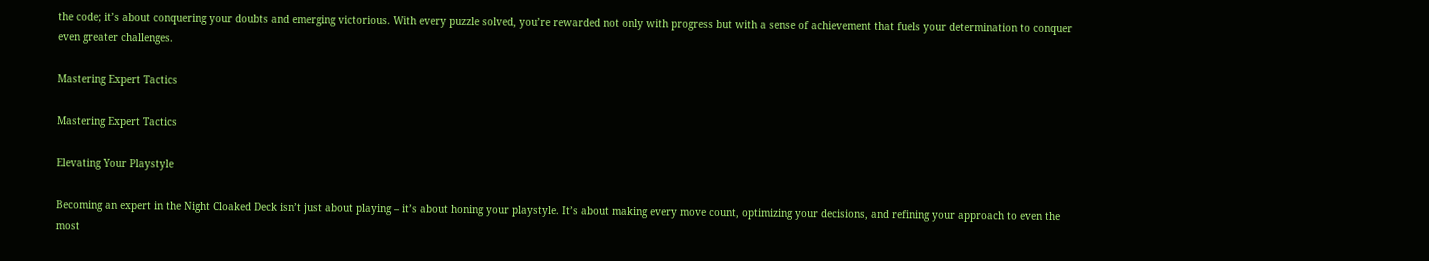the code; it’s about conquering your doubts and emerging victorious. With every puzzle solved, you’re rewarded not only with progress but with a sense of achievement that fuels your determination to conquer even greater challenges.

Mastering Expert Tactics

Mastering Expert Tactics

Elevating Your Playstyle

Becoming an expert in the Night Cloaked Deck isn’t just about playing – it’s about honing your playstyle. It’s about making every move count, optimizing your decisions, and refining your approach to even the most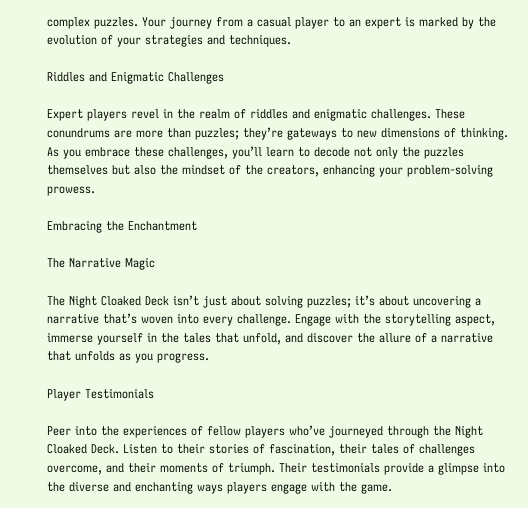complex puzzles. Your journey from a casual player to an expert is marked by the evolution of your strategies and techniques.

Riddles and Enigmatic Challenges

Expert players revel in the realm of riddles and enigmatic challenges. These conundrums are more than puzzles; they’re gateways to new dimensions of thinking. As you embrace these challenges, you’ll learn to decode not only the puzzles themselves but also the mindset of the creators, enhancing your problem-solving prowess.

Embracing the Enchantment

The Narrative Magic

The Night Cloaked Deck isn’t just about solving puzzles; it’s about uncovering a narrative that’s woven into every challenge. Engage with the storytelling aspect, immerse yourself in the tales that unfold, and discover the allure of a narrative that unfolds as you progress.

Player Testimonials

Peer into the experiences of fellow players who’ve journeyed through the Night Cloaked Deck. Listen to their stories of fascination, their tales of challenges overcome, and their moments of triumph. Their testimonials provide a glimpse into the diverse and enchanting ways players engage with the game.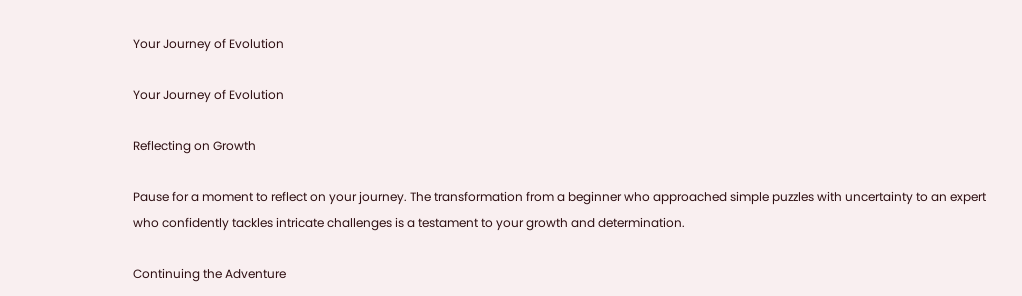Your Journey of Evolution

Your Journey of Evolution

Reflecting on Growth

Pause for a moment to reflect on your journey. The transformation from a beginner who approached simple puzzles with uncertainty to an expert who confidently tackles intricate challenges is a testament to your growth and determination.

Continuing the Adventure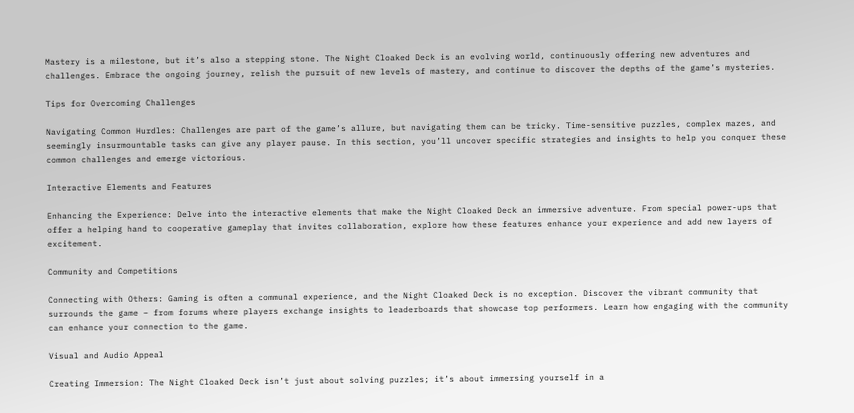Mastery is a milestone, but it’s also a stepping stone. The Night Cloaked Deck is an evolving world, continuously offering new adventures and challenges. Embrace the ongoing journey, relish the pursuit of new levels of mastery, and continue to discover the depths of the game’s mysteries.

Tips for Overcoming Challenges

Navigating Common Hurdles: Challenges are part of the game’s allure, but navigating them can be tricky. Time-sensitive puzzles, complex mazes, and seemingly insurmountable tasks can give any player pause. In this section, you’ll uncover specific strategies and insights to help you conquer these common challenges and emerge victorious.

Interactive Elements and Features

Enhancing the Experience: Delve into the interactive elements that make the Night Cloaked Deck an immersive adventure. From special power-ups that offer a helping hand to cooperative gameplay that invites collaboration, explore how these features enhance your experience and add new layers of excitement.

Community and Competitions

Connecting with Others: Gaming is often a communal experience, and the Night Cloaked Deck is no exception. Discover the vibrant community that surrounds the game – from forums where players exchange insights to leaderboards that showcase top performers. Learn how engaging with the community can enhance your connection to the game.

Visual and Audio Appeal

Creating Immersion: The Night Cloaked Deck isn’t just about solving puzzles; it’s about immersing yourself in a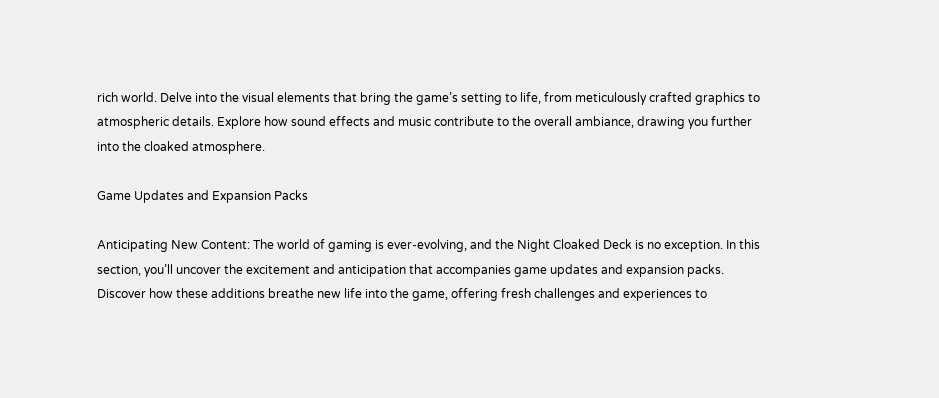rich world. Delve into the visual elements that bring the game’s setting to life, from meticulously crafted graphics to atmospheric details. Explore how sound effects and music contribute to the overall ambiance, drawing you further into the cloaked atmosphere.

Game Updates and Expansion Packs

Anticipating New Content: The world of gaming is ever-evolving, and the Night Cloaked Deck is no exception. In this section, you’ll uncover the excitement and anticipation that accompanies game updates and expansion packs. Discover how these additions breathe new life into the game, offering fresh challenges and experiences to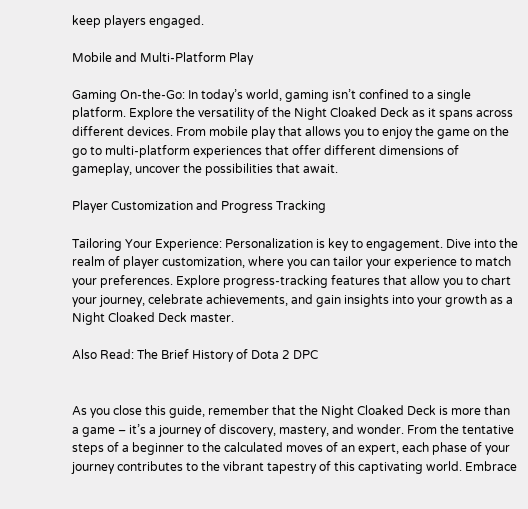keep players engaged.

Mobile and Multi-Platform Play

Gaming On-the-Go: In today’s world, gaming isn’t confined to a single platform. Explore the versatility of the Night Cloaked Deck as it spans across different devices. From mobile play that allows you to enjoy the game on the go to multi-platform experiences that offer different dimensions of gameplay, uncover the possibilities that await.

Player Customization and Progress Tracking

Tailoring Your Experience: Personalization is key to engagement. Dive into the realm of player customization, where you can tailor your experience to match your preferences. Explore progress-tracking features that allow you to chart your journey, celebrate achievements, and gain insights into your growth as a Night Cloaked Deck master.

Also Read: The Brief History of Dota 2 DPC


As you close this guide, remember that the Night Cloaked Deck is more than a game – it’s a journey of discovery, mastery, and wonder. From the tentative steps of a beginner to the calculated moves of an expert, each phase of your journey contributes to the vibrant tapestry of this captivating world. Embrace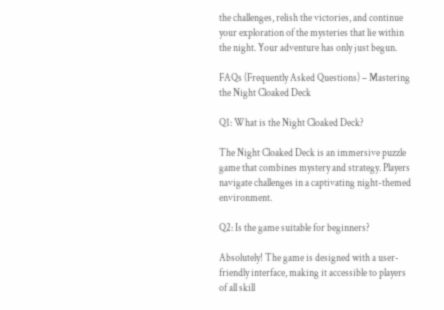the challenges, relish the victories, and continue your exploration of the mysteries that lie within the night. Your adventure has only just begun.

FAQs (Frequently Asked Questions) – Mastering the Night Cloaked Deck

Q1: What is the Night Cloaked Deck?

The Night Cloaked Deck is an immersive puzzle game that combines mystery and strategy. Players navigate challenges in a captivating night-themed environment.

Q2: Is the game suitable for beginners?

Absolutely! The game is designed with a user-friendly interface, making it accessible to players of all skill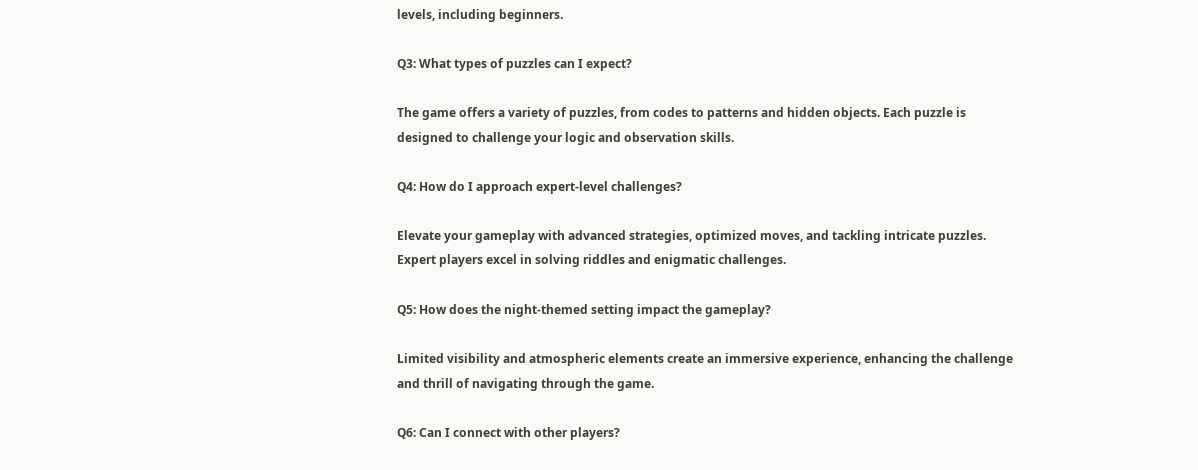levels, including beginners.

Q3: What types of puzzles can I expect?

The game offers a variety of puzzles, from codes to patterns and hidden objects. Each puzzle is designed to challenge your logic and observation skills.

Q4: How do I approach expert-level challenges?

Elevate your gameplay with advanced strategies, optimized moves, and tackling intricate puzzles. Expert players excel in solving riddles and enigmatic challenges.

Q5: How does the night-themed setting impact the gameplay?

Limited visibility and atmospheric elements create an immersive experience, enhancing the challenge and thrill of navigating through the game.

Q6: Can I connect with other players?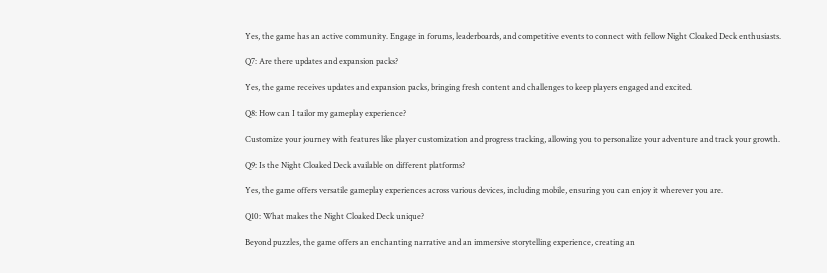Yes, the game has an active community. Engage in forums, leaderboards, and competitive events to connect with fellow Night Cloaked Deck enthusiasts.

Q7: Are there updates and expansion packs?

Yes, the game receives updates and expansion packs, bringing fresh content and challenges to keep players engaged and excited.

Q8: How can I tailor my gameplay experience?

Customize your journey with features like player customization and progress tracking, allowing you to personalize your adventure and track your growth.

Q9: Is the Night Cloaked Deck available on different platforms?

Yes, the game offers versatile gameplay experiences across various devices, including mobile, ensuring you can enjoy it wherever you are.

Q10: What makes the Night Cloaked Deck unique?

Beyond puzzles, the game offers an enchanting narrative and an immersive storytelling experience, creating an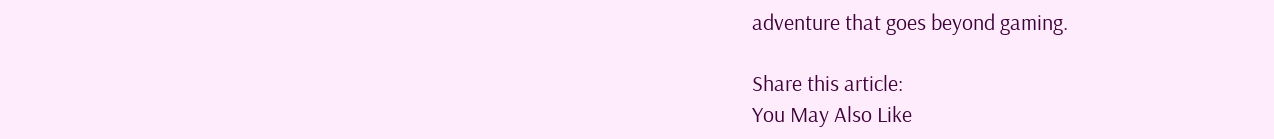adventure that goes beyond gaming.

Share this article:
You May Also Like